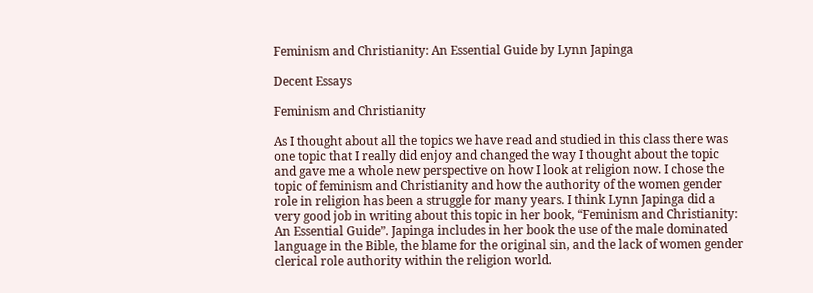Feminism and Christianity: An Essential Guide by Lynn Japinga

Decent Essays

Feminism and Christianity

As I thought about all the topics we have read and studied in this class there was one topic that I really did enjoy and changed the way I thought about the topic and gave me a whole new perspective on how I look at religion now. I chose the topic of feminism and Christianity and how the authority of the women gender role in religion has been a struggle for many years. I think Lynn Japinga did a very good job in writing about this topic in her book, “Feminism and Christianity: An Essential Guide”. Japinga includes in her book the use of the male dominated language in the Bible, the blame for the original sin, and the lack of women gender clerical role authority within the religion world.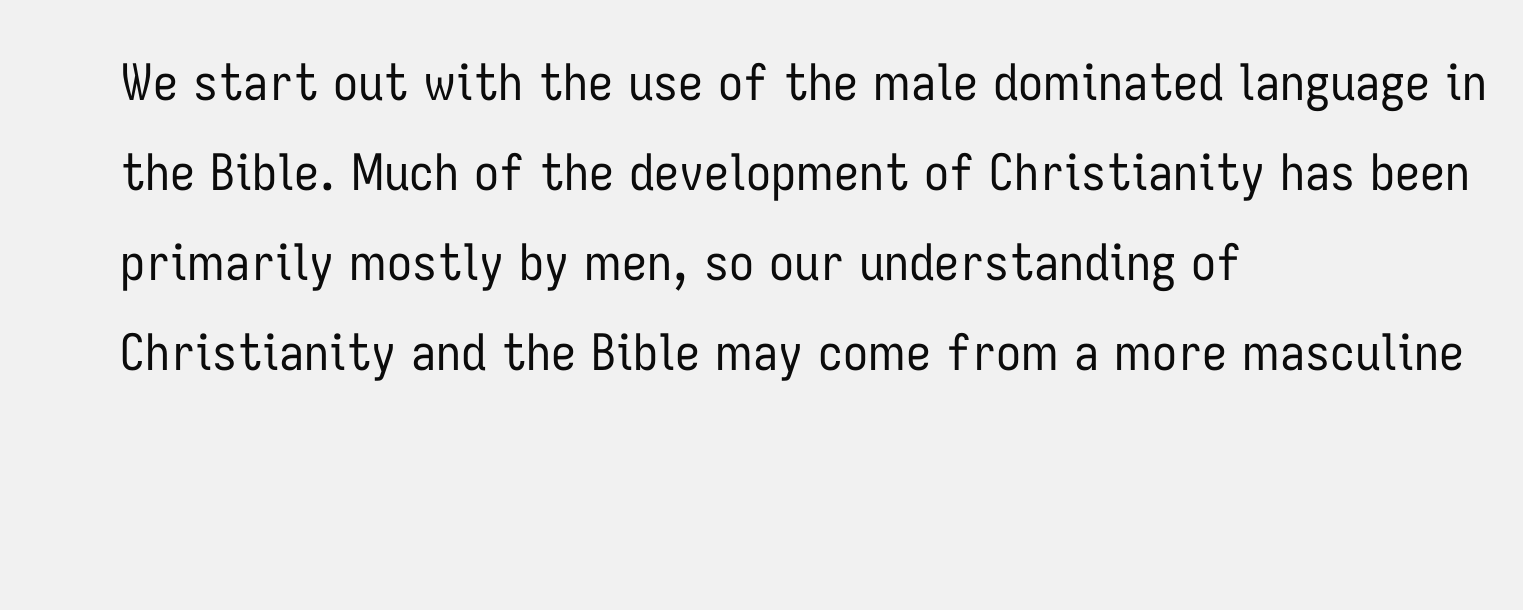We start out with the use of the male dominated language in the Bible. Much of the development of Christianity has been primarily mostly by men, so our understanding of Christianity and the Bible may come from a more masculine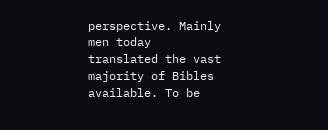perspective. Mainly men today translated the vast majority of Bibles available. To be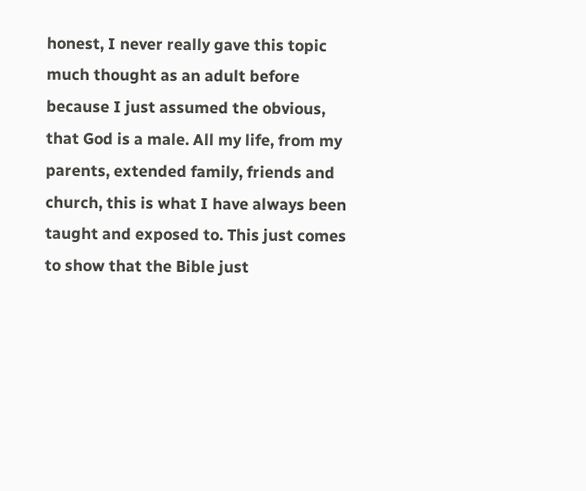honest, I never really gave this topic much thought as an adult before because I just assumed the obvious, that God is a male. All my life, from my parents, extended family, friends and church, this is what I have always been taught and exposed to. This just comes to show that the Bible just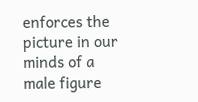enforces the picture in our minds of a male figure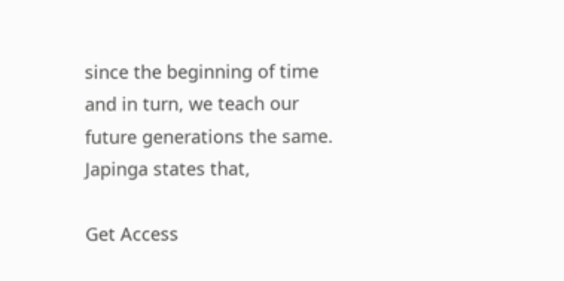since the beginning of time and in turn, we teach our future generations the same. Japinga states that,

Get Access